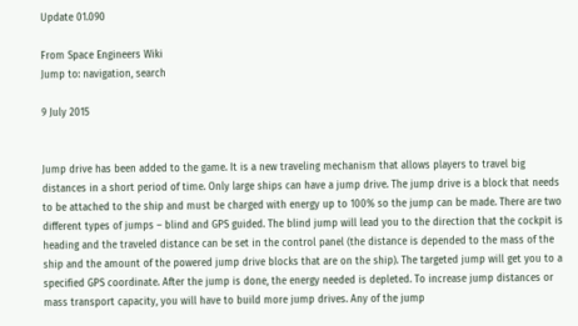Update 01.090

From Space Engineers Wiki
Jump to: navigation, search

9 July 2015


Jump drive has been added to the game. It is a new traveling mechanism that allows players to travel big distances in a short period of time. Only large ships can have a jump drive. The jump drive is a block that needs to be attached to the ship and must be charged with energy up to 100% so the jump can be made. There are two different types of jumps – blind and GPS guided. The blind jump will lead you to the direction that the cockpit is heading and the traveled distance can be set in the control panel (the distance is depended to the mass of the ship and the amount of the powered jump drive blocks that are on the ship). The targeted jump will get you to a specified GPS coordinate. After the jump is done, the energy needed is depleted. To increase jump distances or mass transport capacity, you will have to build more jump drives. Any of the jump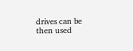drives can be then used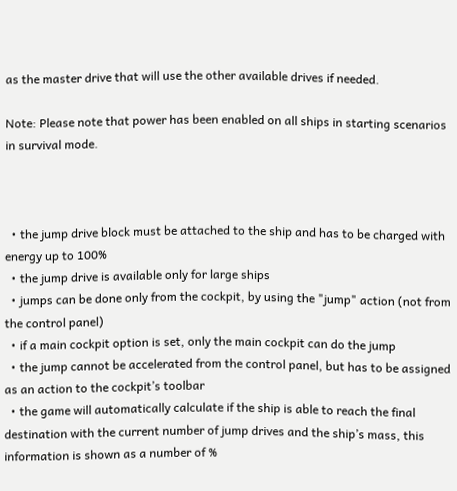as the master drive that will use the other available drives if needed.

Note: Please note that power has been enabled on all ships in starting scenarios in survival mode.



  • the jump drive block must be attached to the ship and has to be charged with energy up to 100%
  • the jump drive is available only for large ships
  • jumps can be done only from the cockpit, by using the "jump" action (not from the control panel)
  • if a main cockpit option is set, only the main cockpit can do the jump
  • the jump cannot be accelerated from the control panel, but has to be assigned as an action to the cockpit’s toolbar
  • the game will automatically calculate if the ship is able to reach the final destination with the current number of jump drives and the ship’s mass, this information is shown as a number of %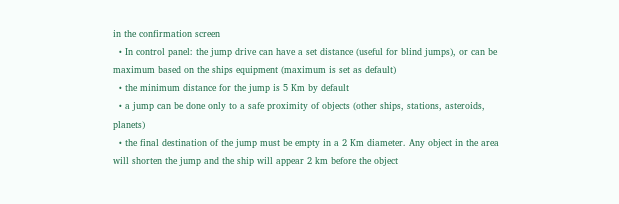in the confirmation screen
  • In control panel: the jump drive can have a set distance (useful for blind jumps), or can be maximum based on the ships equipment (maximum is set as default)
  • the minimum distance for the jump is 5 Km by default
  • a jump can be done only to a safe proximity of objects (other ships, stations, asteroids, planets)
  • the final destination of the jump must be empty in a 2 Km diameter. Any object in the area will shorten the jump and the ship will appear 2 km before the object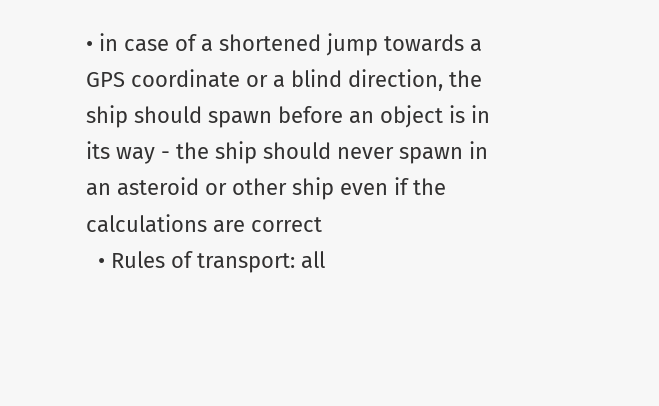• in case of a shortened jump towards a GPS coordinate or a blind direction, the ship should spawn before an object is in its way - the ship should never spawn in an asteroid or other ship even if the calculations are correct
  • Rules of transport: all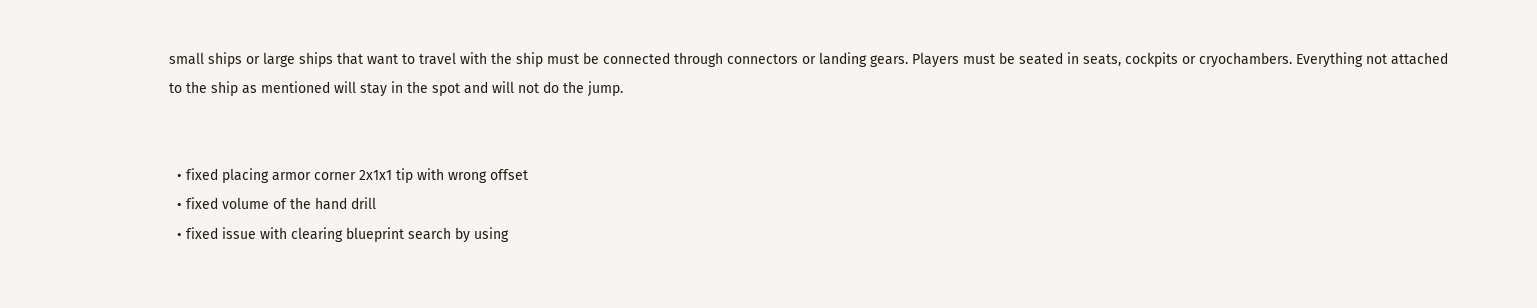small ships or large ships that want to travel with the ship must be connected through connectors or landing gears. Players must be seated in seats, cockpits or cryochambers. Everything not attached to the ship as mentioned will stay in the spot and will not do the jump.


  • fixed placing armor corner 2x1x1 tip with wrong offset
  • fixed volume of the hand drill
  • fixed issue with clearing blueprint search by using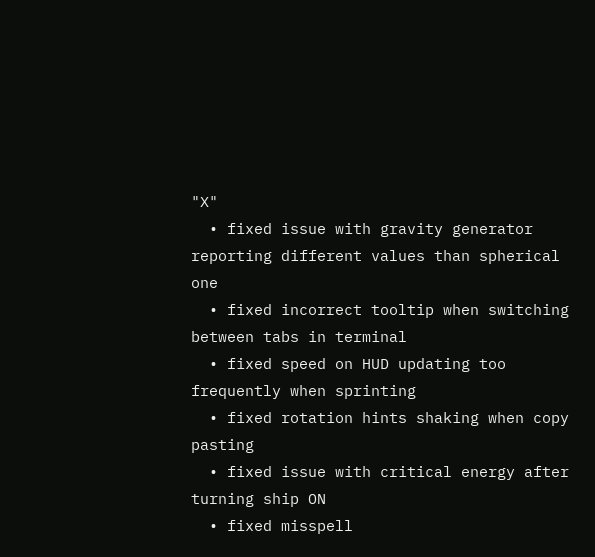"X"
  • fixed issue with gravity generator reporting different values than spherical one
  • fixed incorrect tooltip when switching between tabs in terminal
  • fixed speed on HUD updating too frequently when sprinting
  • fixed rotation hints shaking when copy pasting
  • fixed issue with critical energy after turning ship ON
  • fixed misspell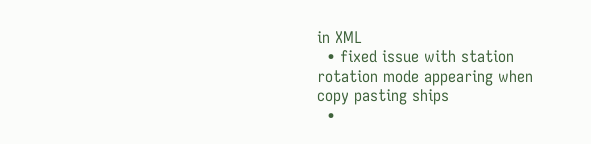in XML
  • fixed issue with station rotation mode appearing when copy pasting ships
  •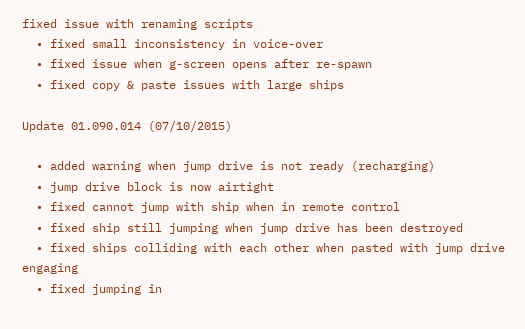fixed issue with renaming scripts
  • fixed small inconsistency in voice-over
  • fixed issue when g-screen opens after re-spawn
  • fixed copy & paste issues with large ships

Update 01.090.014 (07/10/2015)

  • added warning when jump drive is not ready (recharging)
  • jump drive block is now airtight
  • fixed cannot jump with ship when in remote control
  • fixed ship still jumping when jump drive has been destroyed
  • fixed ships colliding with each other when pasted with jump drive engaging
  • fixed jumping in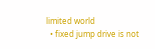limited world
  • fixed jump drive is not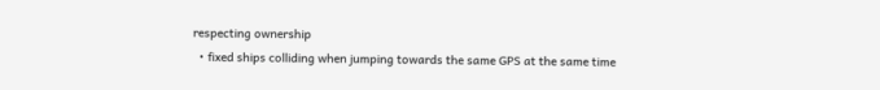respecting ownership
  • fixed ships colliding when jumping towards the same GPS at the same time